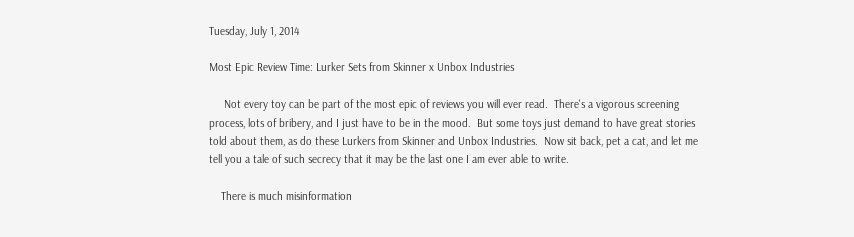Tuesday, July 1, 2014

Most Epic Review Time: Lurker Sets from Skinner x Unbox Industries

     Not every toy can be part of the most epic of reviews you will ever read.  There's a vigorous screening process, lots of bribery, and I just have to be in the mood.  But some toys just demand to have great stories told about them, as do these Lurkers from Skinner and Unbox Industries.  Now sit back, pet a cat, and let me tell you a tale of such secrecy that it may be the last one I am ever able to write.

    There is much misinformation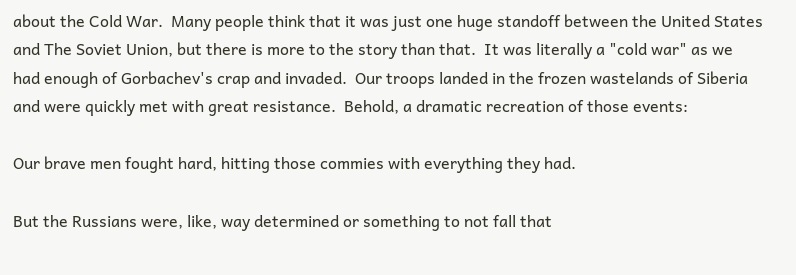about the Cold War.  Many people think that it was just one huge standoff between the United States and The Soviet Union, but there is more to the story than that.  It was literally a "cold war" as we had enough of Gorbachev's crap and invaded.  Our troops landed in the frozen wastelands of Siberia and were quickly met with great resistance.  Behold, a dramatic recreation of those events:

Our brave men fought hard, hitting those commies with everything they had.

But the Russians were, like, way determined or something to not fall that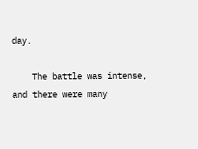day.

    The battle was intense, and there were many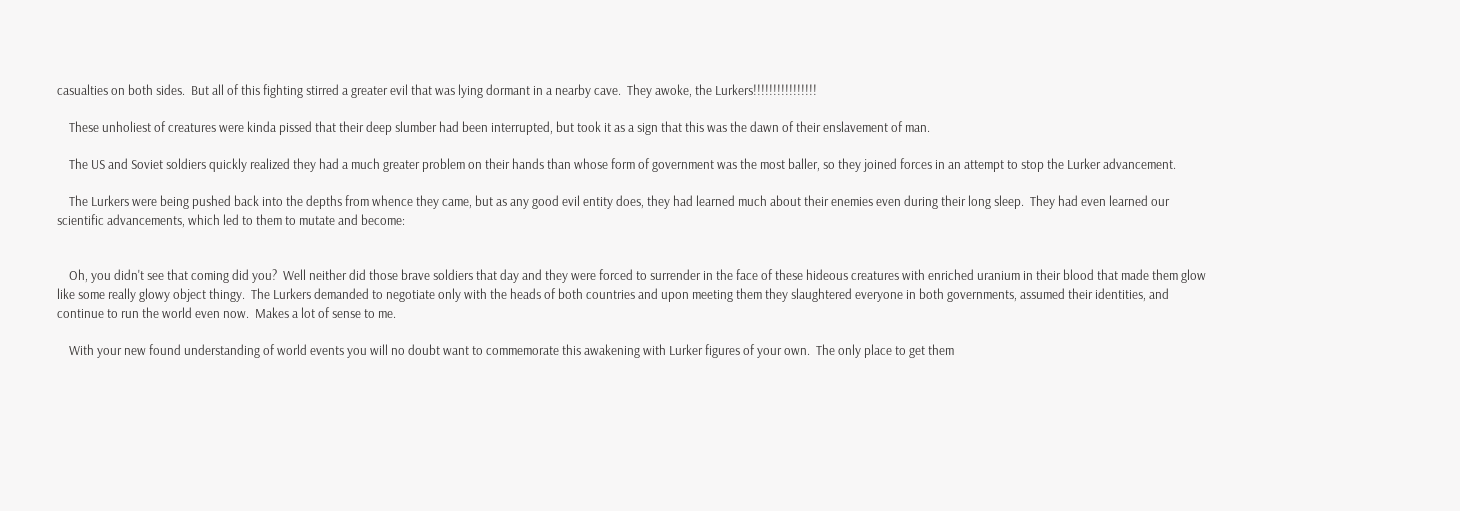casualties on both sides.  But all of this fighting stirred a greater evil that was lying dormant in a nearby cave.  They awoke, the Lurkers!!!!!!!!!!!!!!!!

    These unholiest of creatures were kinda pissed that their deep slumber had been interrupted, but took it as a sign that this was the dawn of their enslavement of man.

    The US and Soviet soldiers quickly realized they had a much greater problem on their hands than whose form of government was the most baller, so they joined forces in an attempt to stop the Lurker advancement.

    The Lurkers were being pushed back into the depths from whence they came, but as any good evil entity does, they had learned much about their enemies even during their long sleep.  They had even learned our scientific advancements, which led to them to mutate and become:


    Oh, you didn't see that coming did you?  Well neither did those brave soldiers that day and they were forced to surrender in the face of these hideous creatures with enriched uranium in their blood that made them glow like some really glowy object thingy.  The Lurkers demanded to negotiate only with the heads of both countries and upon meeting them they slaughtered everyone in both governments, assumed their identities, and continue to run the world even now.  Makes a lot of sense to me.

    With your new found understanding of world events you will no doubt want to commemorate this awakening with Lurker figures of your own.  The only place to get them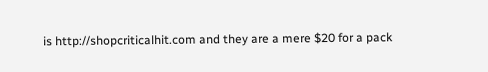is http://shopcriticalhit.com and they are a mere $20 for a pack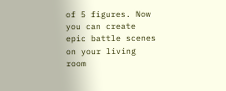of 5 figures. Now you can create epic battle scenes on your living room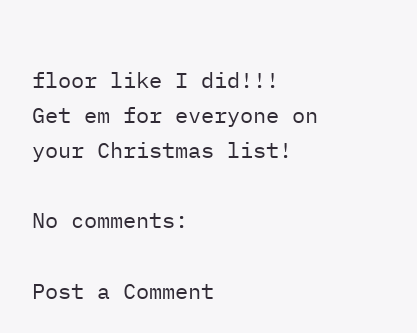floor like I did!!!  Get em for everyone on your Christmas list!

No comments:

Post a Comment